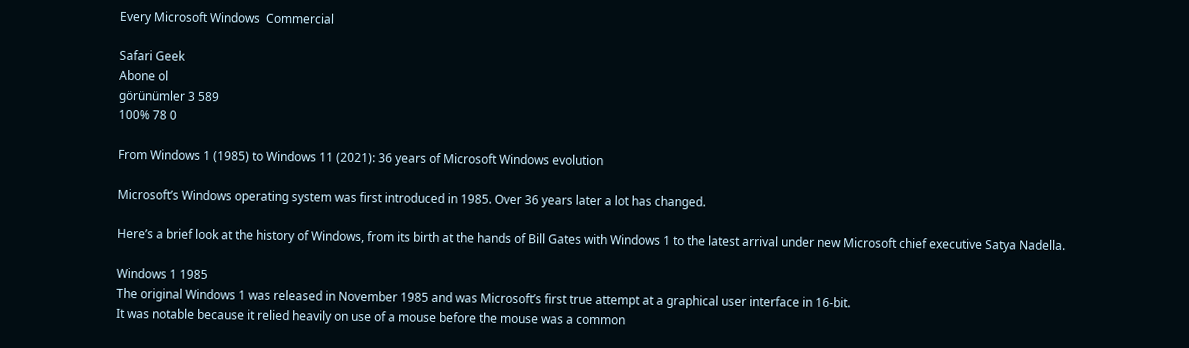Every Microsoft Windows  Commercial

Safari Geek
Abone ol
görünümler 3 589
100% 78 0

From Windows 1 (1985) to Windows 11 (2021): 36 years of Microsoft Windows evolution

Microsoft’s Windows operating system was first introduced in 1985. Over 36 years later a lot has changed.

Here’s a brief look at the history of Windows, from its birth at the hands of Bill Gates with Windows 1 to the latest arrival under new Microsoft chief executive Satya Nadella.

Windows 1 1985
The original Windows 1 was released in November 1985 and was Microsoft’s first true attempt at a graphical user interface in 16-bit.
It was notable because it relied heavily on use of a mouse before the mouse was a common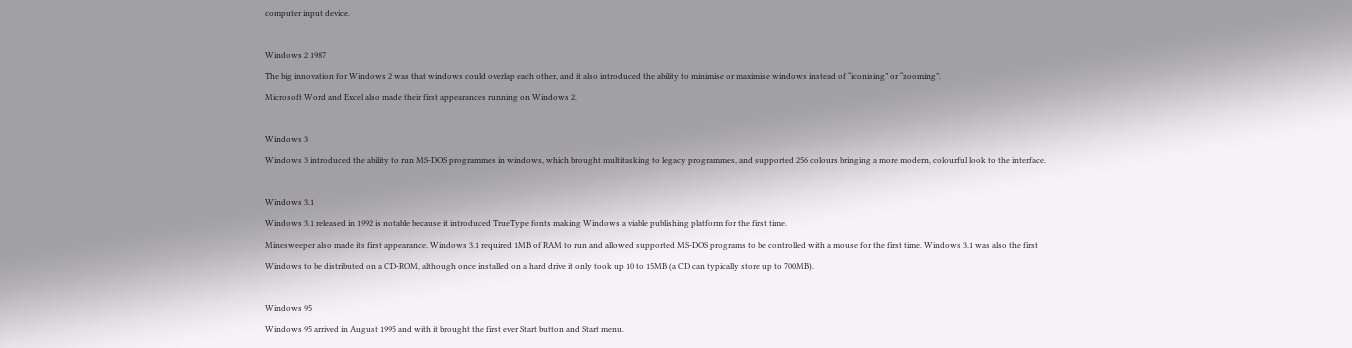computer input device.

Windows 2 1987
The big innovation for Windows 2 was that windows could overlap each other, and it also introduced the ability to minimise or maximise windows instead of “iconising” or “zooming”.
Microsoft Word and Excel also made their first appearances running on Windows 2.

Windows 3
Windows 3 introduced the ability to run MS-DOS programmes in windows, which brought multitasking to legacy programmes, and supported 256 colours bringing a more modern, colourful look to the interface.

Windows 3.1
Windows 3.1 released in 1992 is notable because it introduced TrueType fonts making Windows a viable publishing platform for the first time.
Minesweeper also made its first appearance. Windows 3.1 required 1MB of RAM to run and allowed supported MS-DOS programs to be controlled with a mouse for the first time. Windows 3.1 was also the first Windows to be distributed on a CD-ROM, although once installed on a hard drive it only took up 10 to 15MB (a CD can typically store up to 700MB).

Windows 95
Windows 95 arrived in August 1995 and with it brought the first ever Start button and Start menu.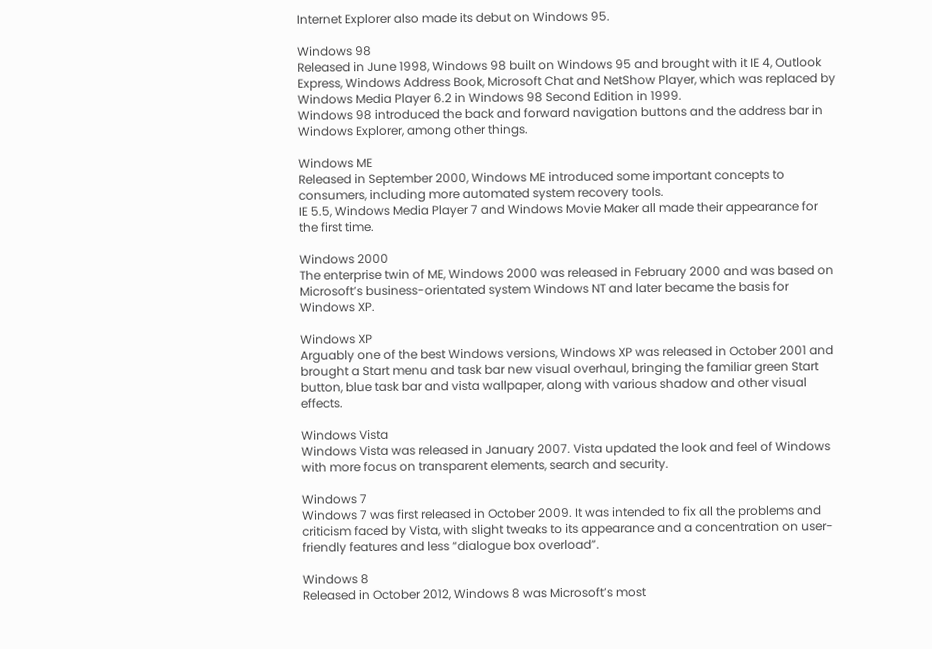Internet Explorer also made its debut on Windows 95.

Windows 98
Released in June 1998, Windows 98 built on Windows 95 and brought with it IE 4, Outlook Express, Windows Address Book, Microsoft Chat and NetShow Player, which was replaced by Windows Media Player 6.2 in Windows 98 Second Edition in 1999.
Windows 98 introduced the back and forward navigation buttons and the address bar in Windows Explorer, among other things.

Windows ME
Released in September 2000, Windows ME introduced some important concepts to consumers, including more automated system recovery tools.
IE 5.5, Windows Media Player 7 and Windows Movie Maker all made their appearance for the first time.

Windows 2000
The enterprise twin of ME, Windows 2000 was released in February 2000 and was based on Microsoft’s business-orientated system Windows NT and later became the basis for Windows XP.

Windows XP
Arguably one of the best Windows versions, Windows XP was released in October 2001 and brought a Start menu and task bar new visual overhaul, bringing the familiar green Start button, blue task bar and vista wallpaper, along with various shadow and other visual effects.

Windows Vista
Windows Vista was released in January 2007. Vista updated the look and feel of Windows with more focus on transparent elements, search and security.

Windows 7
Windows 7 was first released in October 2009. It was intended to fix all the problems and criticism faced by Vista, with slight tweaks to its appearance and a concentration on user-friendly features and less “dialogue box overload”.

Windows 8
Released in October 2012, Windows 8 was Microsoft’s most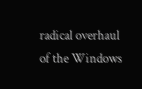radical overhaul of the Windows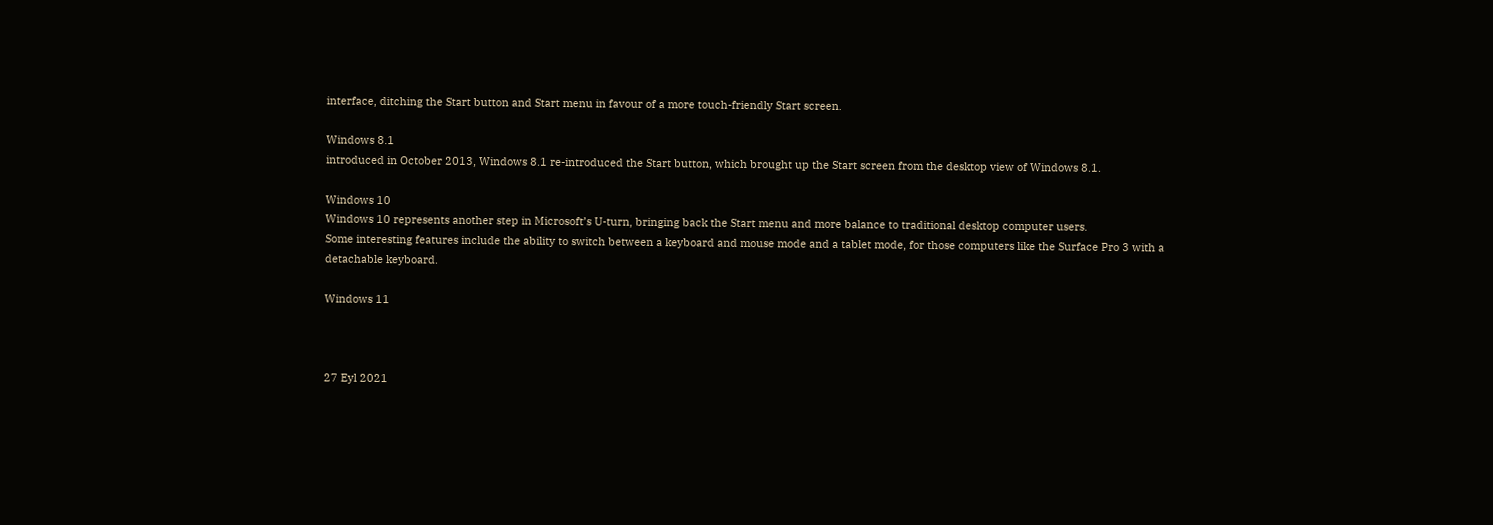interface, ditching the Start button and Start menu in favour of a more touch-friendly Start screen.

Windows 8.1
introduced in October 2013, Windows 8.1 re-introduced the Start button, which brought up the Start screen from the desktop view of Windows 8.1.

Windows 10
Windows 10 represents another step in Microsoft’s U-turn, bringing back the Start menu and more balance to traditional desktop computer users.
Some interesting features include the ability to switch between a keyboard and mouse mode and a tablet mode, for those computers like the Surface Pro 3 with a detachable keyboard.

Windows 11



27 Eyl 2021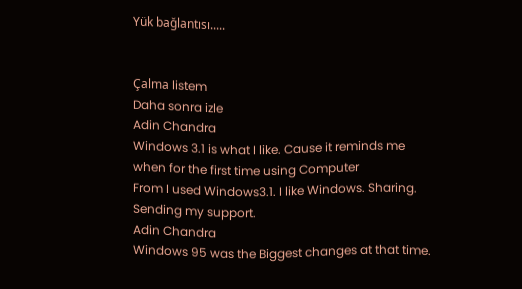Yük bağlantısı.....


Çalma listem
Daha sonra izle
Adin Chandra
Windows 3.1 is what I like. Cause it reminds me when for the first time using Computer
From I used Windows3.1. I like Windows. Sharing. Sending my support.
Adin Chandra
Windows 95 was the Biggest changes at that time.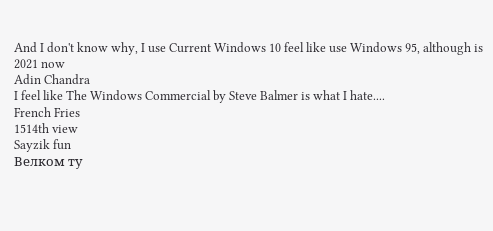And I don't know why, I use Current Windows 10 feel like use Windows 95, although is 2021 now
Adin Chandra
I feel like The Windows Commercial by Steve Balmer is what I hate....
French Fries
1514th view
Sayzik fun
Велком ту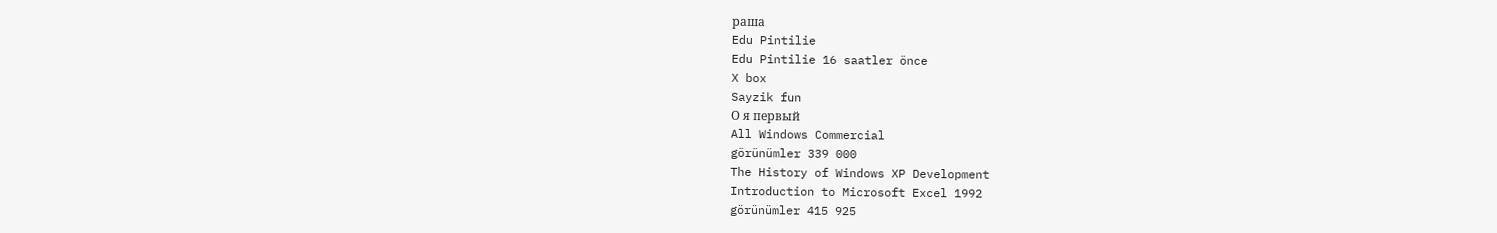раша
Edu Pintilie
Edu Pintilie 16 saatler önce
X box
Sayzik fun
О я первый
All Windows Commercial
görünümler 339 000
The History of Windows XP Development
Introduction to Microsoft Excel 1992
görünümler 415 925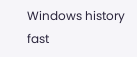Windows history fast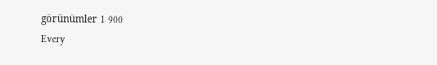görünümler 1 900
Every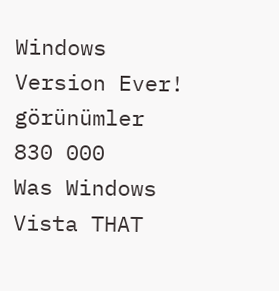Windows Version Ever!
görünümler 830 000
Was Windows Vista THAT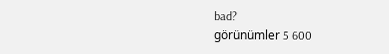bad?
görünümler 5 600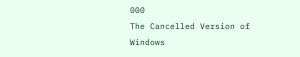000
The Cancelled Version of Windows